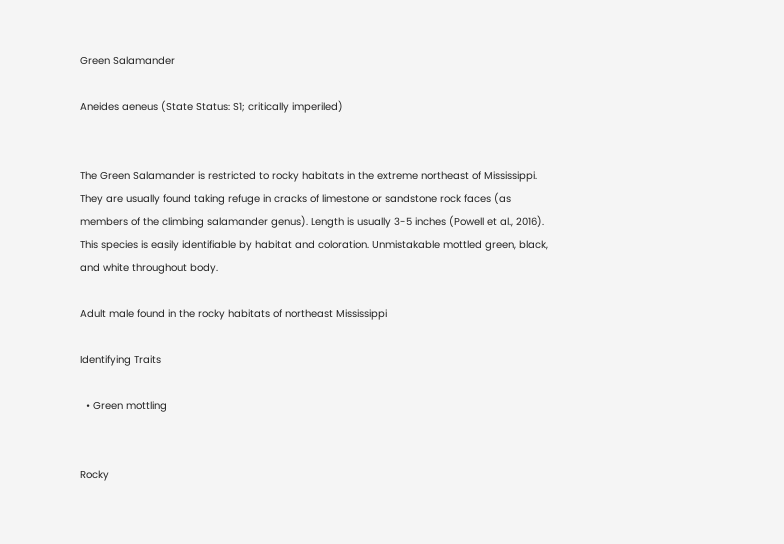Green Salamander

Aneides aeneus (State Status: S1; critically imperiled)


The Green Salamander is restricted to rocky habitats in the extreme northeast of Mississippi. They are usually found taking refuge in cracks of limestone or sandstone rock faces (as members of the climbing salamander genus). Length is usually 3-5 inches (Powell et al., 2016). This species is easily identifiable by habitat and coloration. Unmistakable mottled green, black, and white throughout body.

Adult male found in the rocky habitats of northeast Mississippi

Identifying Traits

  • Green mottling


Rocky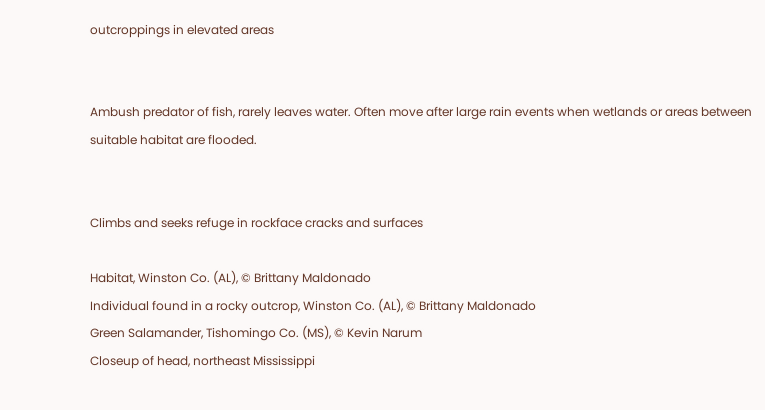outcroppings in elevated areas


Ambush predator of fish, rarely leaves water. Often move after large rain events when wetlands or areas between suitable habitat are flooded.


Climbs and seeks refuge in rockface cracks and surfaces

Habitat, Winston Co. (AL), © Brittany Maldonado
Individual found in a rocky outcrop, Winston Co. (AL), © Brittany Maldonado
Green Salamander, Tishomingo Co. (MS), © Kevin Narum
Closeup of head, northeast Mississippi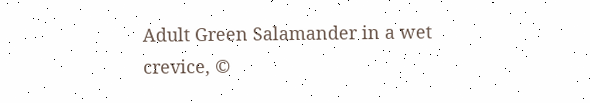Adult Green Salamander in a wet crevice, ©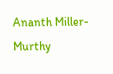Ananth Miller-Murthy